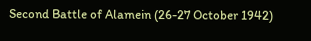Second Battle of Alamein (26-27 October 1942)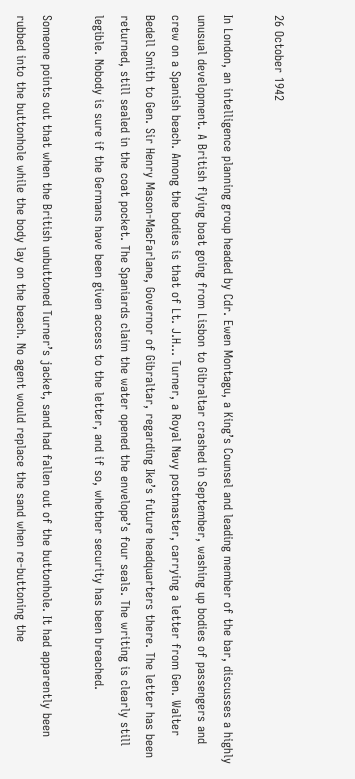26 October 1942

In London, an intelligence planning group headed by Cdr. Ewen Montagu, a King’s Counsel and leading member of the bar, discusses a highly unusual development. A British flying boat going from Lisbon to Gibraltar crashed in September, washing up bodies of passengers and crew on a Spanish beach. Among the bodies is that of Lt. J.H… Turner, a Royal Navy postmaster, carrying a letter from Gen. Walter Bedell Smith to Gen. Sir Henry Mason-MacFarlane, Governor of Gibraltar, regarding Ike’s future headquarters there. The letter has been returned, still sealed in the coat pocket. The Spaniards claim the water opened the envelope’s four seals. The writing is clearly still legible. Nobody is sure if the Germans have been given access to the letter, and if so, whether security has been breached.

Someone points out that when the British unbuttoned Turner’s jacket, sand had fallen out of the buttonhole. It had apparently been rubbed into the buttonhole while the body lay on the beach. No agent would replace the sand when re-buttoning the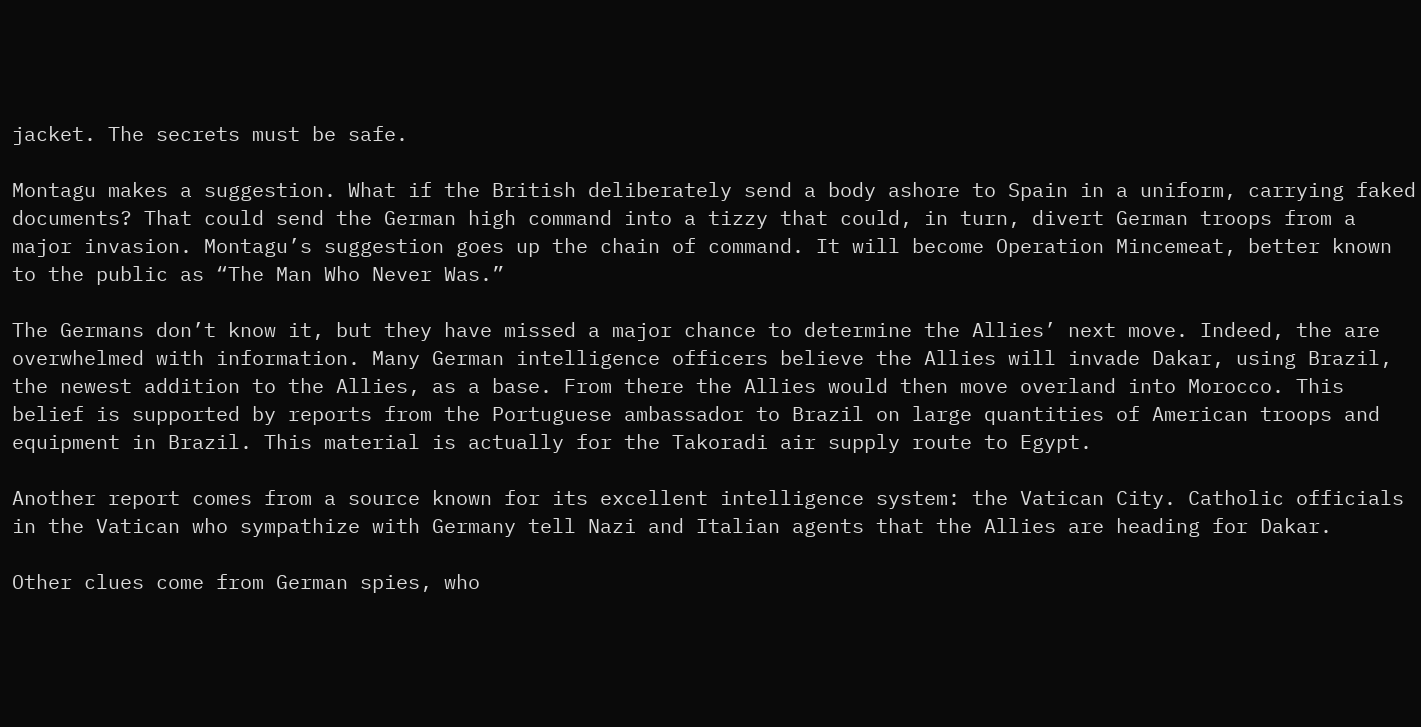jacket. The secrets must be safe.

Montagu makes a suggestion. What if the British deliberately send a body ashore to Spain in a uniform, carrying faked documents? That could send the German high command into a tizzy that could, in turn, divert German troops from a major invasion. Montagu’s suggestion goes up the chain of command. It will become Operation Mincemeat, better known to the public as “The Man Who Never Was.”

The Germans don’t know it, but they have missed a major chance to determine the Allies’ next move. Indeed, the are overwhelmed with information. Many German intelligence officers believe the Allies will invade Dakar, using Brazil, the newest addition to the Allies, as a base. From there the Allies would then move overland into Morocco. This belief is supported by reports from the Portuguese ambassador to Brazil on large quantities of American troops and equipment in Brazil. This material is actually for the Takoradi air supply route to Egypt.

Another report comes from a source known for its excellent intelligence system: the Vatican City. Catholic officials in the Vatican who sympathize with Germany tell Nazi and Italian agents that the Allies are heading for Dakar.

Other clues come from German spies, who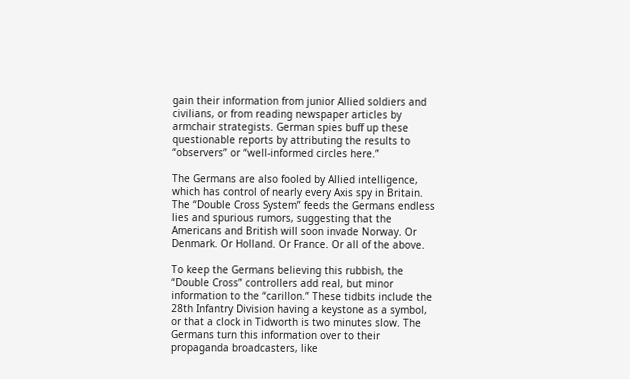gain their information from junior Allied soldiers and civilians, or from reading newspaper articles by armchair strategists. German spies buff up these questionable reports by attributing the results to “observers” or “well-informed circles here.”

The Germans are also fooled by Allied intelligence, which has control of nearly every Axis spy in Britain. The “Double Cross System” feeds the Germans endless lies and spurious rumors, suggesting that the Americans and British will soon invade Norway. Or Denmark. Or Holland. Or France. Or all of the above.

To keep the Germans believing this rubbish, the “Double Cross” controllers add real, but minor information to the “carillon.” These tidbits include the 28th Infantry Division having a keystone as a symbol, or that a clock in Tidworth is two minutes slow. The Germans turn this information over to their propaganda broadcasters, like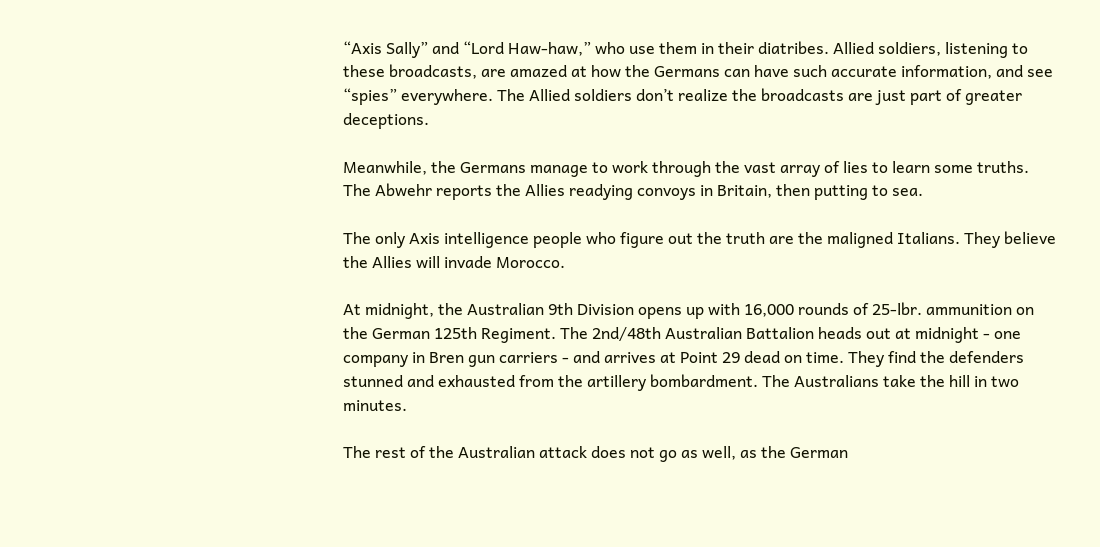“Axis Sally” and “Lord Haw-haw,” who use them in their diatribes. Allied soldiers, listening to these broadcasts, are amazed at how the Germans can have such accurate information, and see “spies” everywhere. The Allied soldiers don’t realize the broadcasts are just part of greater deceptions.

Meanwhile, the Germans manage to work through the vast array of lies to learn some truths. The Abwehr reports the Allies readying convoys in Britain, then putting to sea.

The only Axis intelligence people who figure out the truth are the maligned Italians. They believe the Allies will invade Morocco.

At midnight, the Australian 9th Division opens up with 16,000 rounds of 25-lbr. ammunition on the German 125th Regiment. The 2nd/48th Australian Battalion heads out at midnight - one company in Bren gun carriers - and arrives at Point 29 dead on time. They find the defenders stunned and exhausted from the artillery bombardment. The Australians take the hill in two minutes.

The rest of the Australian attack does not go as well, as the German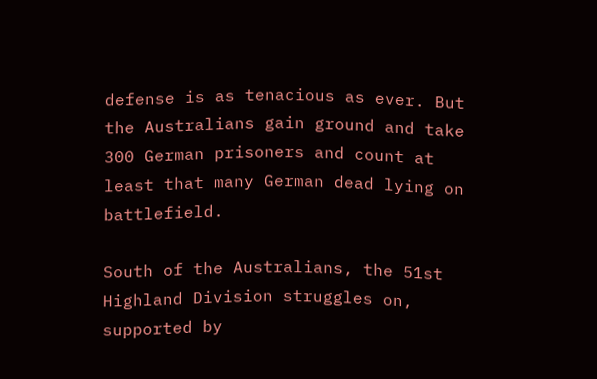defense is as tenacious as ever. But the Australians gain ground and take 300 German prisoners and count at least that many German dead lying on battlefield.

South of the Australians, the 51st Highland Division struggles on, supported by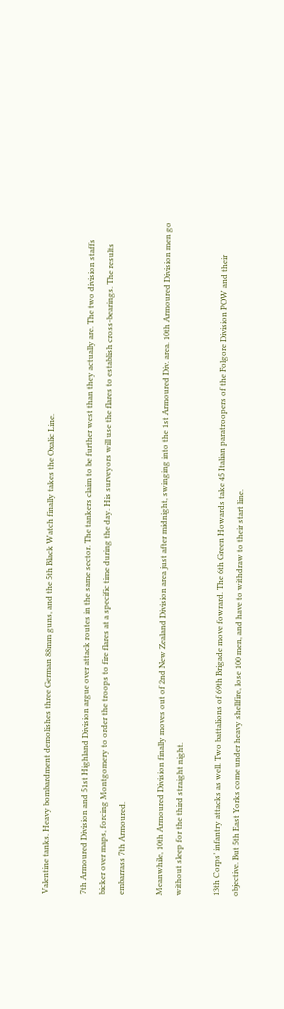Valentine tanks. Heavy bombardment demolishes three German 88mm guns, and the 5th Black Watch finally takes the Oxalic Line.

7th Armoured Division and 51st Highland Division argue over attack routes in the same sector. The tankers claim to be further west than they actually are. The two division staffs bicker over maps, forcing Montgomery to order the troops to fire flares at a specific time during the day. His surveyors will use the flares to establish cross-bearings. The results embarrass 7th Armoured.

Meanwhile, 10th Armoured Division finally moves out of 2nd New Zealand Division area just after midnight, swinging into the 1st Armoured Div. area. 10th Armoured Division men go without sleep for the third straight night.

13th Corps’ infantry attacks as well. Two battalions of 69th Brigade move fowrard. The 6th Green Howards take 45 Italian paratroopers of the Folgore Division POW and their objective. But 5th East Yorks come under heavy shellfire, lose 100 men, and have to withdraw to their start line.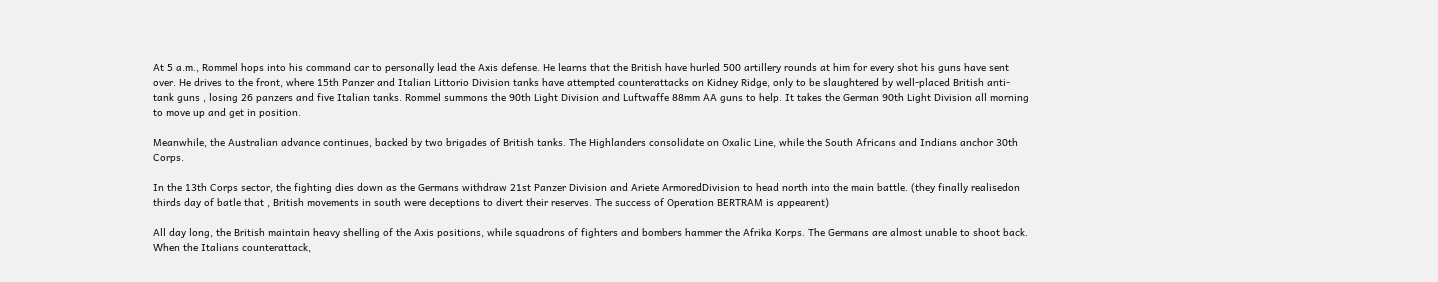At 5 a.m., Rommel hops into his command car to personally lead the Axis defense. He learns that the British have hurled 500 artillery rounds at him for every shot his guns have sent over. He drives to the front, where 15th Panzer and Italian Littorio Division tanks have attempted counterattacks on Kidney Ridge, only to be slaughtered by well-placed British anti-tank guns , losing 26 panzers and five Italian tanks. Rommel summons the 90th Light Division and Luftwaffe 88mm AA guns to help. It takes the German 90th Light Division all morning to move up and get in position.

Meanwhile, the Australian advance continues, backed by two brigades of British tanks. The Highlanders consolidate on Oxalic Line, while the South Africans and Indians anchor 30th Corps.

In the 13th Corps sector, the fighting dies down as the Germans withdraw 21st Panzer Division and Ariete ArmoredDivision to head north into the main battle. (they finally realisedon thirds day of batle that , British movements in south were deceptions to divert their reserves. The success of Operation BERTRAM is appearent)

All day long, the British maintain heavy shelling of the Axis positions, while squadrons of fighters and bombers hammer the Afrika Korps. The Germans are almost unable to shoot back. When the Italians counterattack,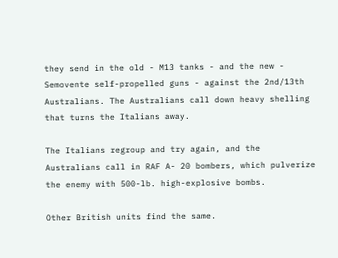they send in the old - M13 tanks - and the new - Semovente self-propelled guns - against the 2nd/13th Australians. The Australians call down heavy shelling that turns the Italians away.

The Italians regroup and try again, and the Australians call in RAF A- 20 bombers, which pulverize the enemy with 500-lb. high-explosive bombs.

Other British units find the same.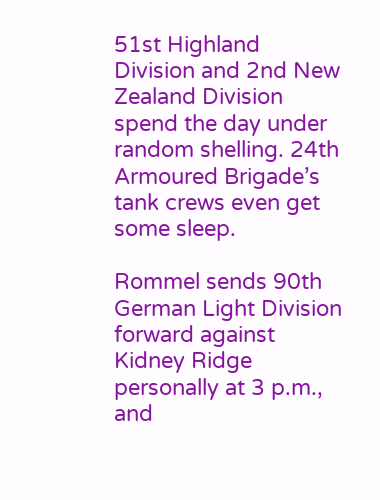51st Highland Division and 2nd New Zealand Division spend the day under random shelling. 24th Armoured Brigade’s tank crews even get some sleep.

Rommel sends 90th German Light Division forward against Kidney Ridge personally at 3 p.m., and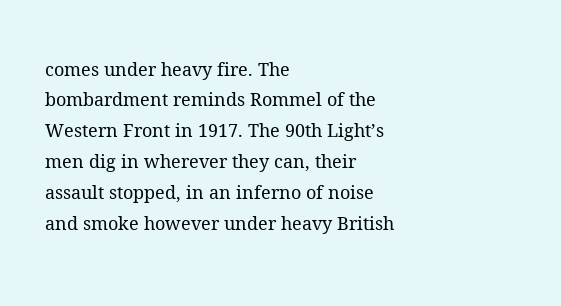comes under heavy fire. The bombardment reminds Rommel of the Western Front in 1917. The 90th Light’s men dig in wherever they can, their assault stopped, in an inferno of noise and smoke however under heavy British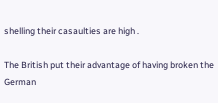shelling their casaulties are high .

The British put their advantage of having broken the German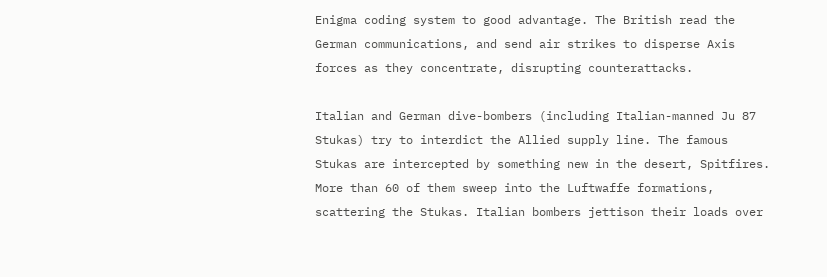Enigma coding system to good advantage. The British read the German communications, and send air strikes to disperse Axis forces as they concentrate, disrupting counterattacks.

Italian and German dive-bombers (including Italian-manned Ju 87 Stukas) try to interdict the Allied supply line. The famous Stukas are intercepted by something new in the desert, Spitfires. More than 60 of them sweep into the Luftwaffe formations, scattering the Stukas. Italian bombers jettison their loads over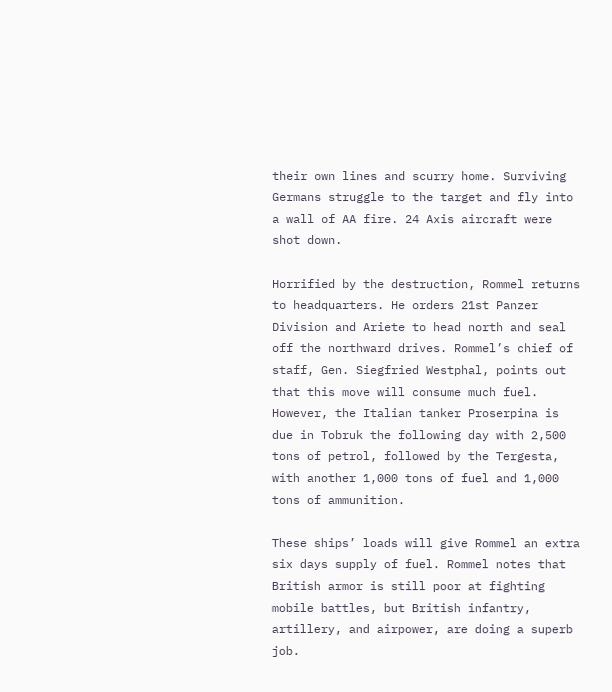their own lines and scurry home. Surviving Germans struggle to the target and fly into a wall of AA fire. 24 Axis aircraft were shot down.

Horrified by the destruction, Rommel returns to headquarters. He orders 21st Panzer Division and Ariete to head north and seal off the northward drives. Rommel’s chief of staff, Gen. Siegfried Westphal, points out that this move will consume much fuel. However, the Italian tanker Proserpina is due in Tobruk the following day with 2,500 tons of petrol, followed by the Tergesta, with another 1,000 tons of fuel and 1,000 tons of ammunition.

These ships’ loads will give Rommel an extra six days supply of fuel. Rommel notes that British armor is still poor at fighting mobile battles, but British infantry, artillery, and airpower, are doing a superb job.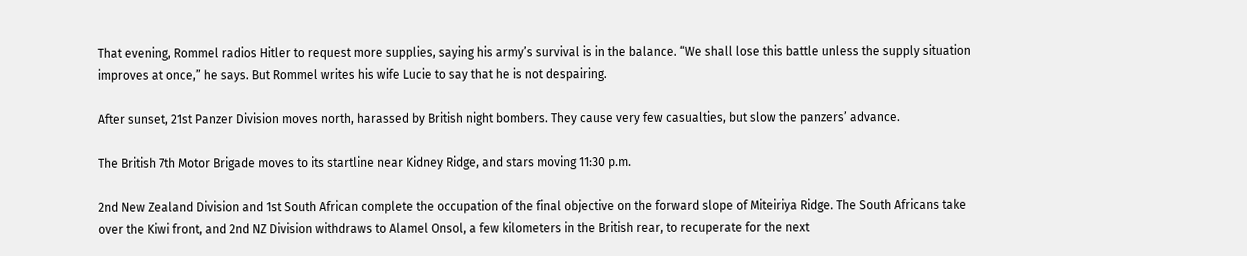That evening, Rommel radios Hitler to request more supplies, saying his army’s survival is in the balance. “We shall lose this battle unless the supply situation improves at once,” he says. But Rommel writes his wife Lucie to say that he is not despairing.

After sunset, 21st Panzer Division moves north, harassed by British night bombers. They cause very few casualties, but slow the panzers’ advance.

The British 7th Motor Brigade moves to its startline near Kidney Ridge, and stars moving 11:30 p.m.

2nd New Zealand Division and 1st South African complete the occupation of the final objective on the forward slope of Miteiriya Ridge. The South Africans take over the Kiwi front, and 2nd NZ Division withdraws to Alamel Onsol, a few kilometers in the British rear, to recuperate for the next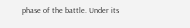phase of the battle. Under its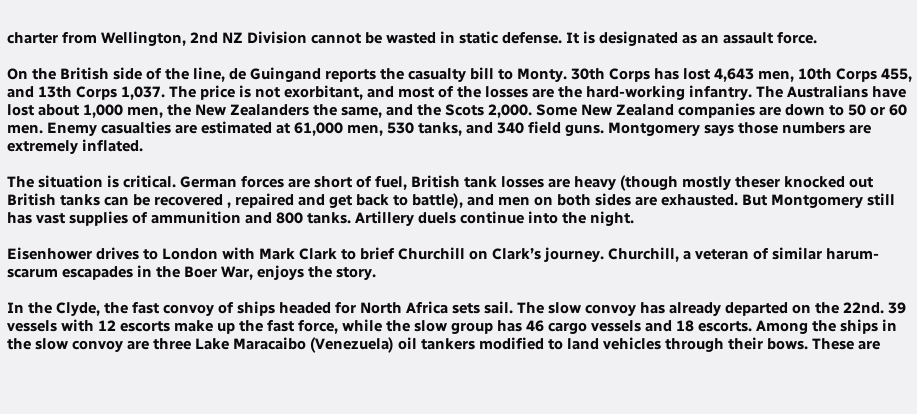charter from Wellington, 2nd NZ Division cannot be wasted in static defense. It is designated as an assault force.

On the British side of the line, de Guingand reports the casualty bill to Monty. 30th Corps has lost 4,643 men, 10th Corps 455, and 13th Corps 1,037. The price is not exorbitant, and most of the losses are the hard-working infantry. The Australians have lost about 1,000 men, the New Zealanders the same, and the Scots 2,000. Some New Zealand companies are down to 50 or 60 men. Enemy casualties are estimated at 61,000 men, 530 tanks, and 340 field guns. Montgomery says those numbers are extremely inflated.

The situation is critical. German forces are short of fuel, British tank losses are heavy (though mostly theser knocked out British tanks can be recovered , repaired and get back to battle), and men on both sides are exhausted. But Montgomery still has vast supplies of ammunition and 800 tanks. Artillery duels continue into the night.

Eisenhower drives to London with Mark Clark to brief Churchill on Clark’s journey. Churchill, a veteran of similar harum-scarum escapades in the Boer War, enjoys the story.

In the Clyde, the fast convoy of ships headed for North Africa sets sail. The slow convoy has already departed on the 22nd. 39 vessels with 12 escorts make up the fast force, while the slow group has 46 cargo vessels and 18 escorts. Among the ships in the slow convoy are three Lake Maracaibo (Venezuela) oil tankers modified to land vehicles through their bows. These are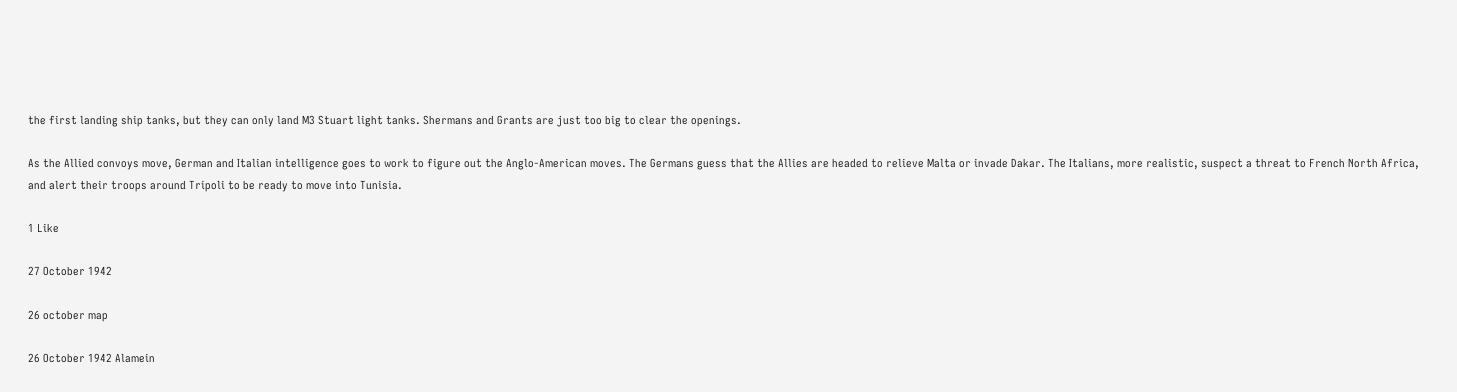the first landing ship tanks, but they can only land M3 Stuart light tanks. Shermans and Grants are just too big to clear the openings.

As the Allied convoys move, German and Italian intelligence goes to work to figure out the Anglo-American moves. The Germans guess that the Allies are headed to relieve Malta or invade Dakar. The Italians, more realistic, suspect a threat to French North Africa, and alert their troops around Tripoli to be ready to move into Tunisia.

1 Like

27 October 1942

26 october map

26 October 1942 Alamein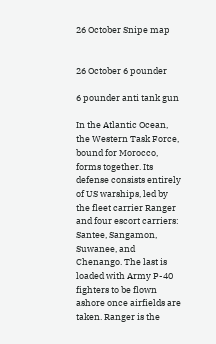26 October Snipe map


26 October 6 pounder

6 pounder anti tank gun

In the Atlantic Ocean, the Western Task Force, bound for Morocco, forms together. Its defense consists entirely of US warships, led by the fleet carrier Ranger and four escort carriers: Santee, Sangamon, Suwanee, and Chenango. The last is loaded with Army P-40 fighters to be flown ashore once airfields are taken. Ranger is the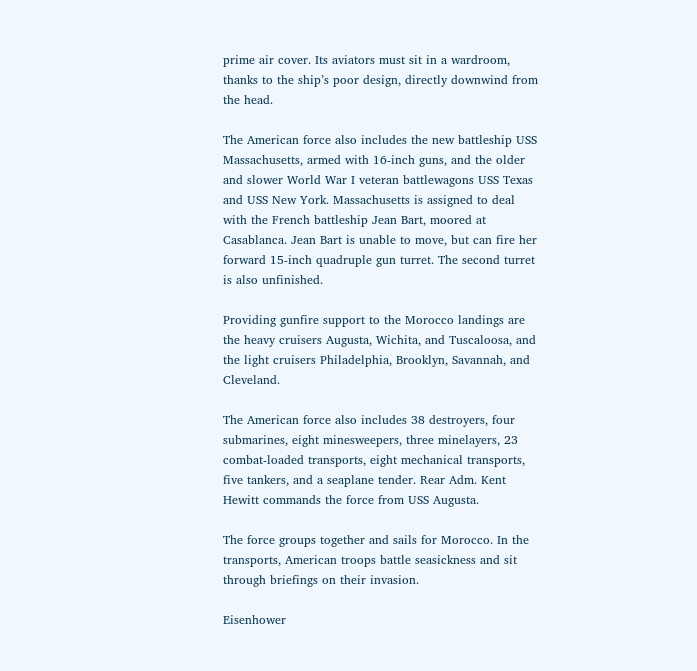prime air cover. Its aviators must sit in a wardroom, thanks to the ship’s poor design, directly downwind from the head.

The American force also includes the new battleship USS Massachusetts, armed with 16-inch guns, and the older and slower World War I veteran battlewagons USS Texas and USS New York. Massachusetts is assigned to deal with the French battleship Jean Bart, moored at Casablanca. Jean Bart is unable to move, but can fire her forward 15-inch quadruple gun turret. The second turret is also unfinished.

Providing gunfire support to the Morocco landings are the heavy cruisers Augusta, Wichita, and Tuscaloosa, and the light cruisers Philadelphia, Brooklyn, Savannah, and Cleveland.

The American force also includes 38 destroyers, four submarines, eight minesweepers, three minelayers, 23 combat-loaded transports, eight mechanical transports, five tankers, and a seaplane tender. Rear Adm. Kent Hewitt commands the force from USS Augusta.

The force groups together and sails for Morocco. In the transports, American troops battle seasickness and sit through briefings on their invasion.

Eisenhower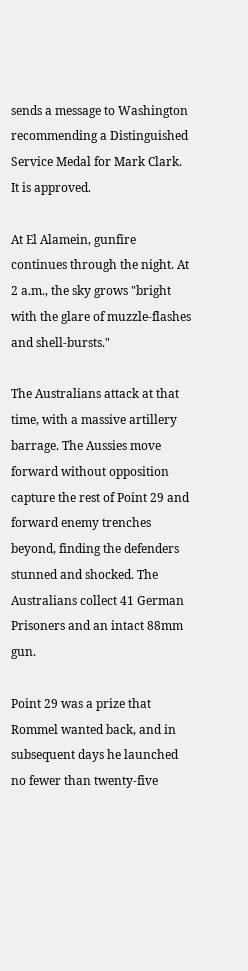sends a message to Washington recommending a Distinguished Service Medal for Mark Clark. It is approved.

At El Alamein, gunfire continues through the night. At 2 a.m., the sky grows "bright with the glare of muzzle-flashes and shell-bursts."

The Australians attack at that time, with a massive artillery barrage. The Aussies move forward without opposition capture the rest of Point 29 and forward enemy trenches beyond, finding the defenders stunned and shocked. The Australians collect 41 German Prisoners and an intact 88mm gun.

Point 29 was a prize that Rommel wanted back, and in subsequent days he launched no fewer than twenty-five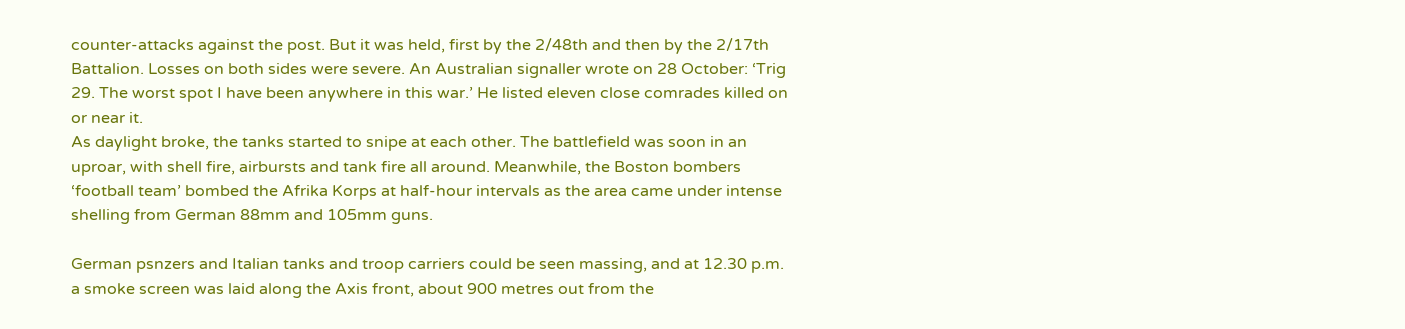counter-attacks against the post. But it was held, first by the 2/48th and then by the 2/17th Battalion. Losses on both sides were severe. An Australian signaller wrote on 28 October: ‘Trig 29. The worst spot I have been anywhere in this war.’ He listed eleven close comrades killed on or near it.
As daylight broke, the tanks started to snipe at each other. The battlefield was soon in an uproar, with shell fire, airbursts and tank fire all around. Meanwhile, the Boston bombers ‘football team’ bombed the Afrika Korps at half-hour intervals as the area came under intense shelling from German 88mm and 105mm guns.

German psnzers and Italian tanks and troop carriers could be seen massing, and at 12.30 p.m. a smoke screen was laid along the Axis front, about 900 metres out from the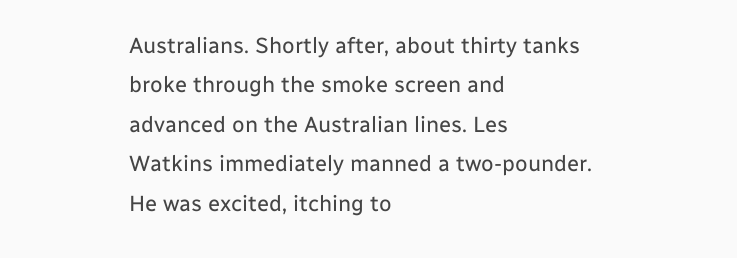Australians. Shortly after, about thirty tanks broke through the smoke screen and advanced on the Australian lines. Les Watkins immediately manned a two-pounder. He was excited, itching to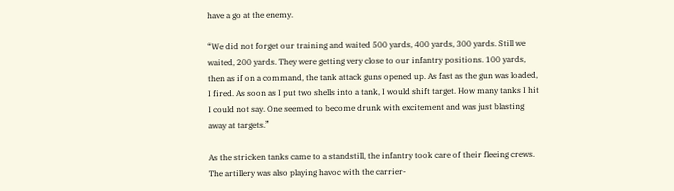have a go at the enemy.

“We did not forget our training and waited 500 yards, 400 yards, 300 yards. Still we waited, 200 yards. They were getting very close to our infantry positions. 100 yards, then as if on a command, the tank attack guns opened up. As fast as the gun was loaded, I fired. As soon as I put two shells into a tank, I would shift target. How many tanks I hit I could not say. One seemed to become drunk with excitement and was just blasting away at targets.”

As the stricken tanks came to a standstill, the infantry took care of their fleeing crews. The artillery was also playing havoc with the carrier-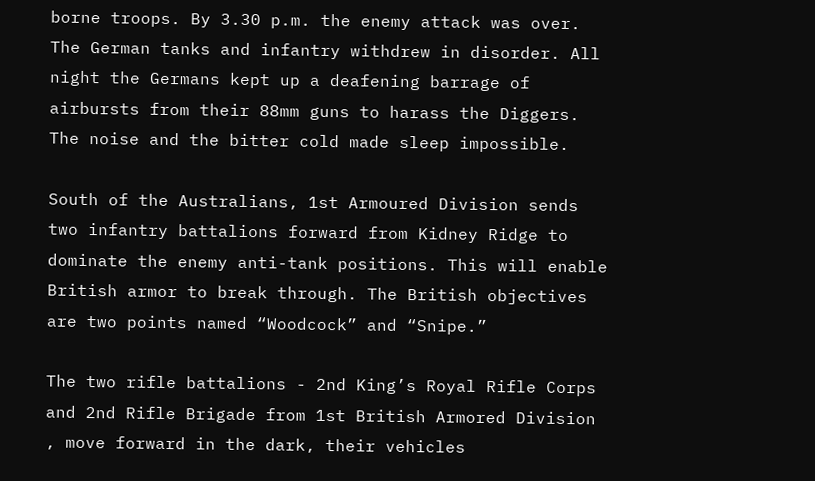borne troops. By 3.30 p.m. the enemy attack was over. The German tanks and infantry withdrew in disorder. All night the Germans kept up a deafening barrage of airbursts from their 88mm guns to harass the Diggers. The noise and the bitter cold made sleep impossible.

South of the Australians, 1st Armoured Division sends two infantry battalions forward from Kidney Ridge to dominate the enemy anti-tank positions. This will enable British armor to break through. The British objectives are two points named “Woodcock” and “Snipe.”

The two rifle battalions - 2nd King’s Royal Rifle Corps and 2nd Rifle Brigade from 1st British Armored Division , move forward in the dark, their vehicles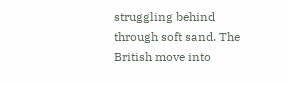struggling behind through soft sand. The British move into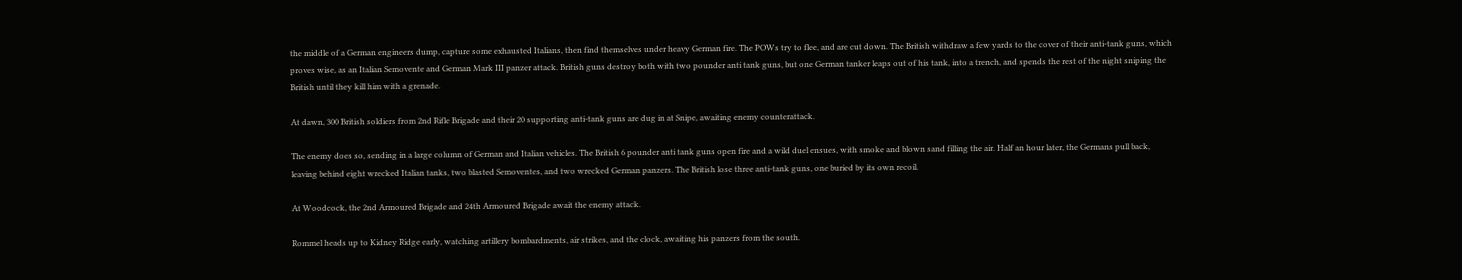the middle of a German engineers dump, capture some exhausted Italians, then find themselves under heavy German fire. The POWs try to flee, and are cut down. The British withdraw a few yards to the cover of their anti-tank guns, which proves wise, as an Italian Semovente and German Mark III panzer attack. British guns destroy both with two pounder anti tank guns, but one German tanker leaps out of his tank, into a trench, and spends the rest of the night sniping the British until they kill him with a grenade.

At dawn, 300 British soldiers from 2nd Rifle Brigade and their 20 supporting anti-tank guns are dug in at Snipe, awaiting enemy counterattack.

The enemy does so, sending in a large column of German and Italian vehicles. The British 6 pounder anti tank guns open fire and a wild duel ensues, with smoke and blown sand filling the air. Half an hour later, the Germans pull back, leaving behind eight wrecked Italian tanks, two blasted Semoventes, and two wrecked German panzers. The British lose three anti-tank guns, one buried by its own recoil.

At Woodcock, the 2nd Armoured Brigade and 24th Armoured Brigade await the enemy attack.

Rommel heads up to Kidney Ridge early, watching artillery bombardments, air strikes, and the clock, awaiting his panzers from the south.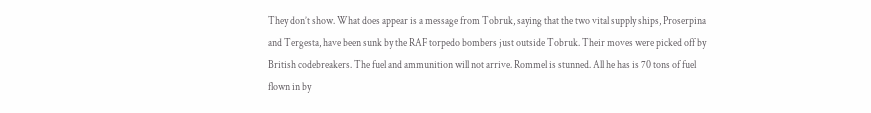They don’t show. What does appear is a message from Tobruk, saying that the two vital supply ships, Proserpina and Tergesta, have been sunk by the RAF torpedo bombers just outside Tobruk. Their moves were picked off by British codebreakers. The fuel and ammunition will not arrive. Rommel is stunned. All he has is 70 tons of fuel flown in by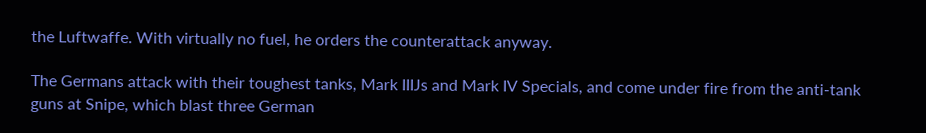the Luftwaffe. With virtually no fuel, he orders the counterattack anyway.

The Germans attack with their toughest tanks, Mark IIIJs and Mark IV Specials, and come under fire from the anti-tank guns at Snipe, which blast three German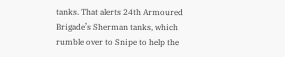tanks. That alerts 24th Armoured Brigade’s Sherman tanks, which rumble over to Snipe to help the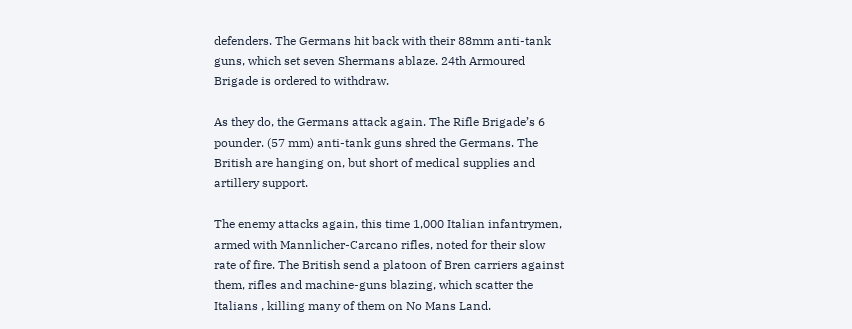defenders. The Germans hit back with their 88mm anti-tank guns, which set seven Shermans ablaze. 24th Armoured Brigade is ordered to withdraw.

As they do, the Germans attack again. The Rifle Brigade’s 6 pounder. (57 mm) anti-tank guns shred the Germans. The British are hanging on, but short of medical supplies and artillery support.

The enemy attacks again, this time 1,000 Italian infantrymen, armed with Mannlicher-Carcano rifles, noted for their slow rate of fire. The British send a platoon of Bren carriers against them, rifles and machine-guns blazing, which scatter the Italians , killing many of them on No Mans Land.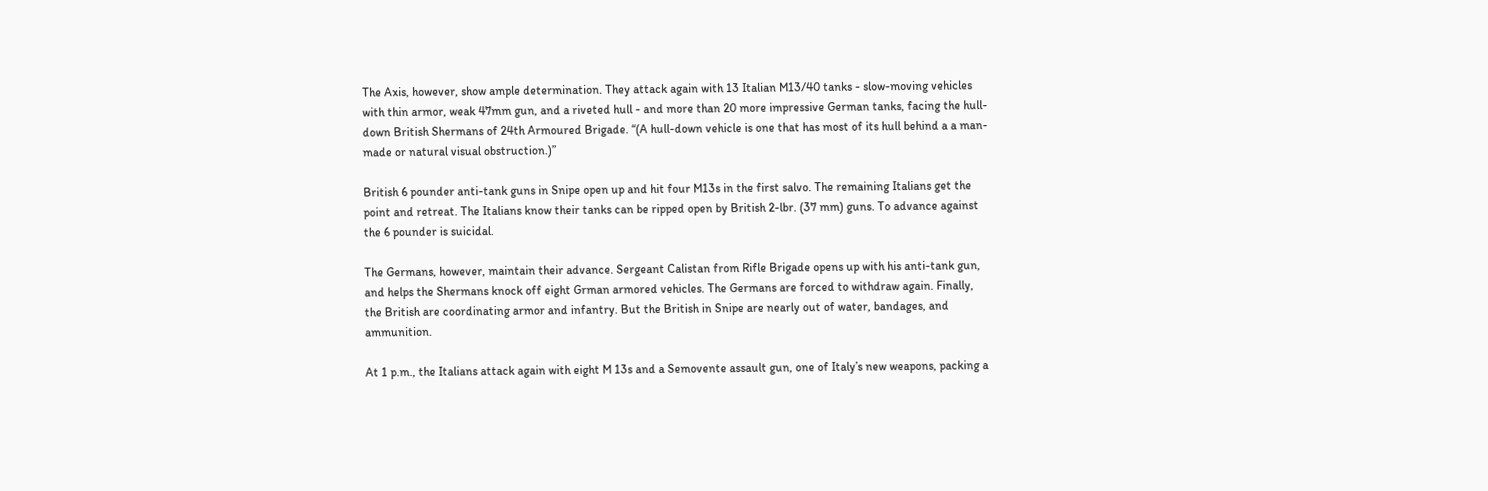The Axis, however, show ample determination. They attack again with 13 Italian M13/40 tanks - slow-moving vehicles with thin armor, weak 47mm gun, and a riveted hull - and more than 20 more impressive German tanks, facing the hull-down British Shermans of 24th Armoured Brigade. “(A hull-down vehicle is one that has most of its hull behind a a man-made or natural visual obstruction.)”

British 6 pounder anti-tank guns in Snipe open up and hit four M13s in the first salvo. The remaining Italians get the point and retreat. The Italians know their tanks can be ripped open by British 2-lbr. (37 mm) guns. To advance against the 6 pounder is suicidal.

The Germans, however, maintain their advance. Sergeant Calistan from Rifle Brigade opens up with his anti-tank gun, and helps the Shermans knock off eight Grman armored vehicles. The Germans are forced to withdraw again. Finally, the British are coordinating armor and infantry. But the British in Snipe are nearly out of water, bandages, and ammunition.

At 1 p.m., the Italians attack again with eight M 13s and a Semovente assault gun, one of Italy’s new weapons, packing a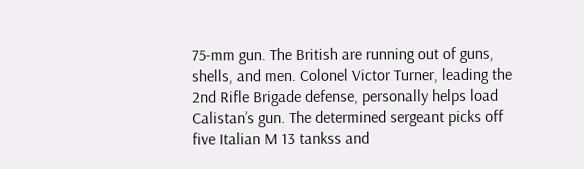75-mm gun. The British are running out of guns, shells, and men. Colonel Victor Turner, leading the 2nd Rifle Brigade defense, personally helps load Calistan’s gun. The determined sergeant picks off five Italian M 13 tankss and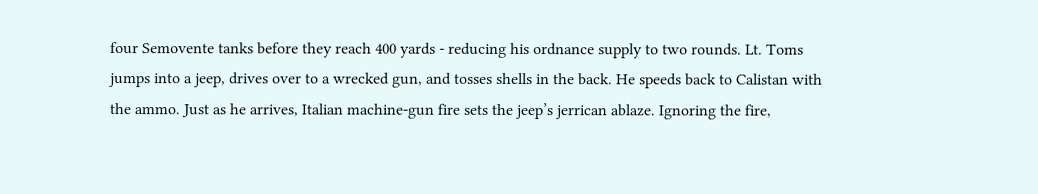four Semovente tanks before they reach 400 yards - reducing his ordnance supply to two rounds. Lt. Toms jumps into a jeep, drives over to a wrecked gun, and tosses shells in the back. He speeds back to Calistan with the ammo. Just as he arrives, Italian machine-gun fire sets the jeep’s jerrican ablaze. Ignoring the fire,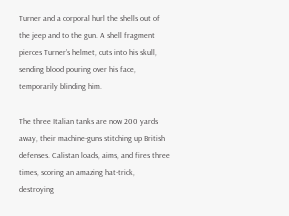Turner and a corporal hurl the shells out of the jeep and to the gun. A shell fragment pierces Turner’s helmet, cuts into his skull, sending blood pouring over his face, temporarily blinding him.

The three Italian tanks are now 200 yards away, their machine-guns stitching up British defenses. Calistan loads, aims, and fires three times, scoring an amazing hat-trick, destroying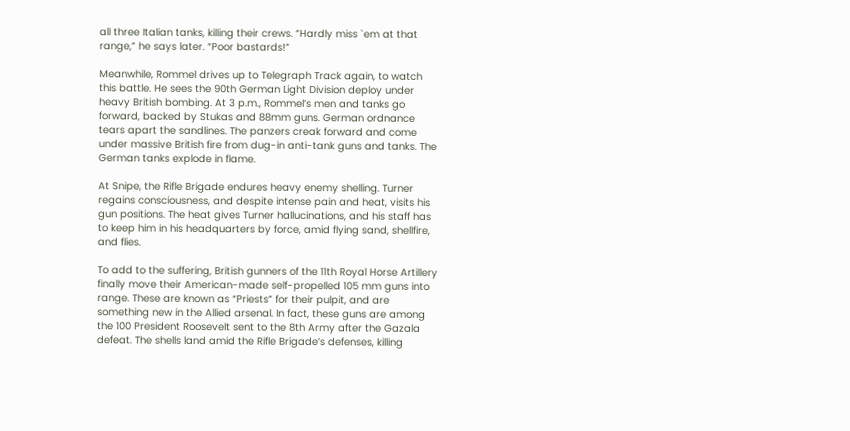all three Italian tanks, killing their crews. “Hardly miss `em at that range,” he says later. “Poor bastards!”

Meanwhile, Rommel drives up to Telegraph Track again, to watch this battle. He sees the 90th German Light Division deploy under heavy British bombing. At 3 p.m., Rommel’s men and tanks go forward, backed by Stukas and 88mm guns. German ordnance tears apart the sandlines. The panzers creak forward and come under massive British fire from dug-in anti-tank guns and tanks. The German tanks explode in flame.

At Snipe, the Rifle Brigade endures heavy enemy shelling. Turner regains consciousness, and despite intense pain and heat, visits his gun positions. The heat gives Turner hallucinations, and his staff has to keep him in his headquarters by force, amid flying sand, shellfire, and flies.

To add to the suffering, British gunners of the 11th Royal Horse Artillery finally move their American-made self-propelled 105 mm guns into range. These are known as “Priests” for their pulpit, and are something new in the Allied arsenal. In fact, these guns are among the 100 President Roosevelt sent to the 8th Army after the Gazala defeat. The shells land amid the Rifle Brigade’s defenses, killing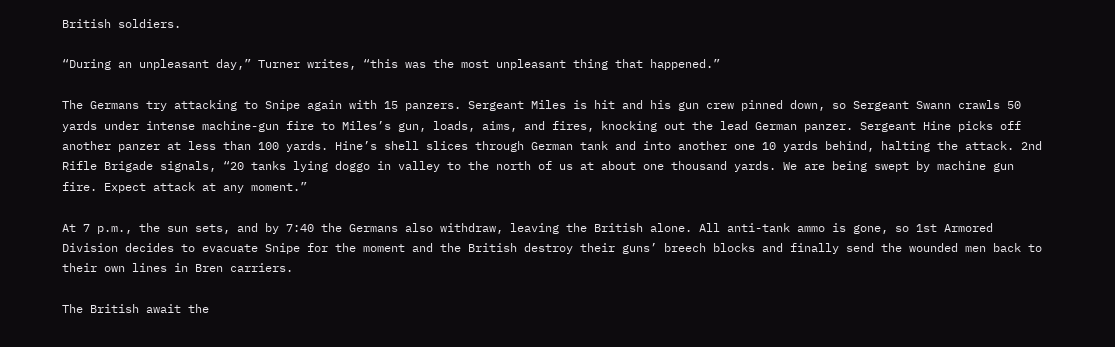British soldiers.

“During an unpleasant day,” Turner writes, “this was the most unpleasant thing that happened.”

The Germans try attacking to Snipe again with 15 panzers. Sergeant Miles is hit and his gun crew pinned down, so Sergeant Swann crawls 50 yards under intense machine-gun fire to Miles’s gun, loads, aims, and fires, knocking out the lead German panzer. Sergeant Hine picks off another panzer at less than 100 yards. Hine’s shell slices through German tank and into another one 10 yards behind, halting the attack. 2nd Rifle Brigade signals, “20 tanks lying doggo in valley to the north of us at about one thousand yards. We are being swept by machine gun fire. Expect attack at any moment.”

At 7 p.m., the sun sets, and by 7:40 the Germans also withdraw, leaving the British alone. All anti-tank ammo is gone, so 1st Armored Division decides to evacuate Snipe for the moment and the British destroy their guns’ breech blocks and finally send the wounded men back to their own lines in Bren carriers.

The British await the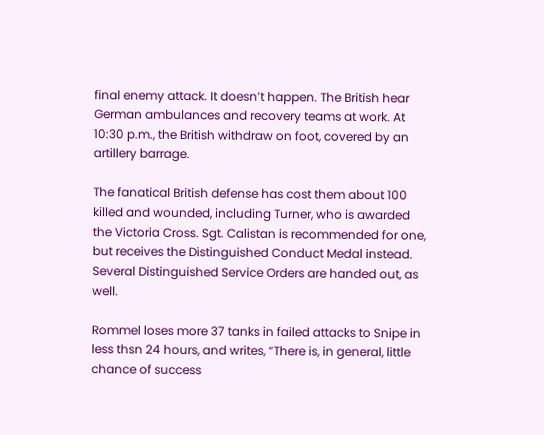final enemy attack. It doesn’t happen. The British hear German ambulances and recovery teams at work. At 10:30 p.m., the British withdraw on foot, covered by an artillery barrage.

The fanatical British defense has cost them about 100 killed and wounded, including Turner, who is awarded the Victoria Cross. Sgt. Calistan is recommended for one, but receives the Distinguished Conduct Medal instead. Several Distinguished Service Orders are handed out, as well.

Rommel loses more 37 tanks in failed attacks to Snipe in less thsn 24 hours, and writes, “There is, in general, little chance of success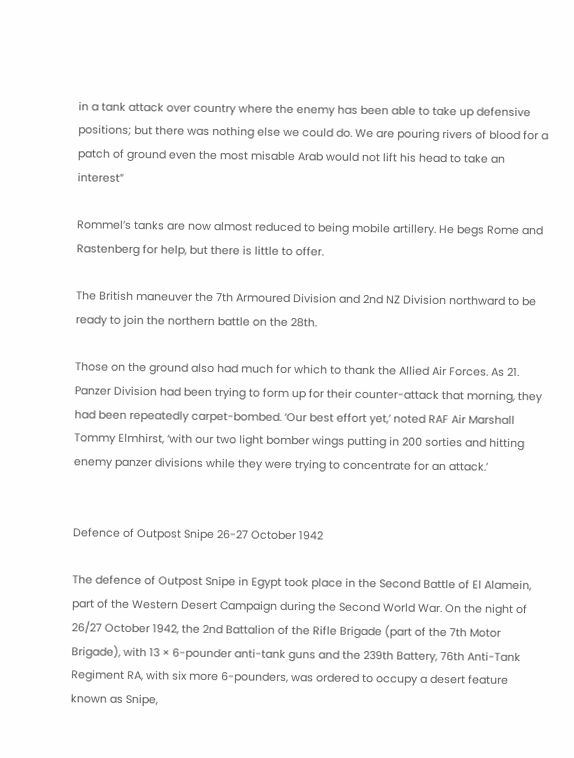in a tank attack over country where the enemy has been able to take up defensive positions; but there was nothing else we could do. We are pouring rivers of blood for a patch of ground even the most misable Arab would not lift his head to take an interest”

Rommel’s tanks are now almost reduced to being mobile artillery. He begs Rome and Rastenberg for help, but there is little to offer.

The British maneuver the 7th Armoured Division and 2nd NZ Division northward to be ready to join the northern battle on the 28th.

Those on the ground also had much for which to thank the Allied Air Forces. As 21. Panzer Division had been trying to form up for their counter-attack that morning, they had been repeatedly carpet-bombed. ‘Our best effort yet,’ noted RAF Air Marshall Tommy Elmhirst, ‘with our two light bomber wings putting in 200 sorties and hitting enemy panzer divisions while they were trying to concentrate for an attack.’


Defence of Outpost Snipe 26-27 October 1942

The defence of Outpost Snipe in Egypt took place in the Second Battle of El Alamein, part of the Western Desert Campaign during the Second World War. On the night of 26/27 October 1942, the 2nd Battalion of the Rifle Brigade (part of the 7th Motor Brigade), with 13 × 6-pounder anti-tank guns and the 239th Battery, 76th Anti-Tank Regiment RA, with six more 6-pounders, was ordered to occupy a desert feature known as Snipe,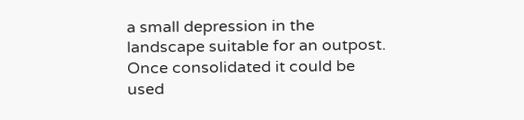a small depression in the landscape suitable for an outpost. Once consolidated it could be used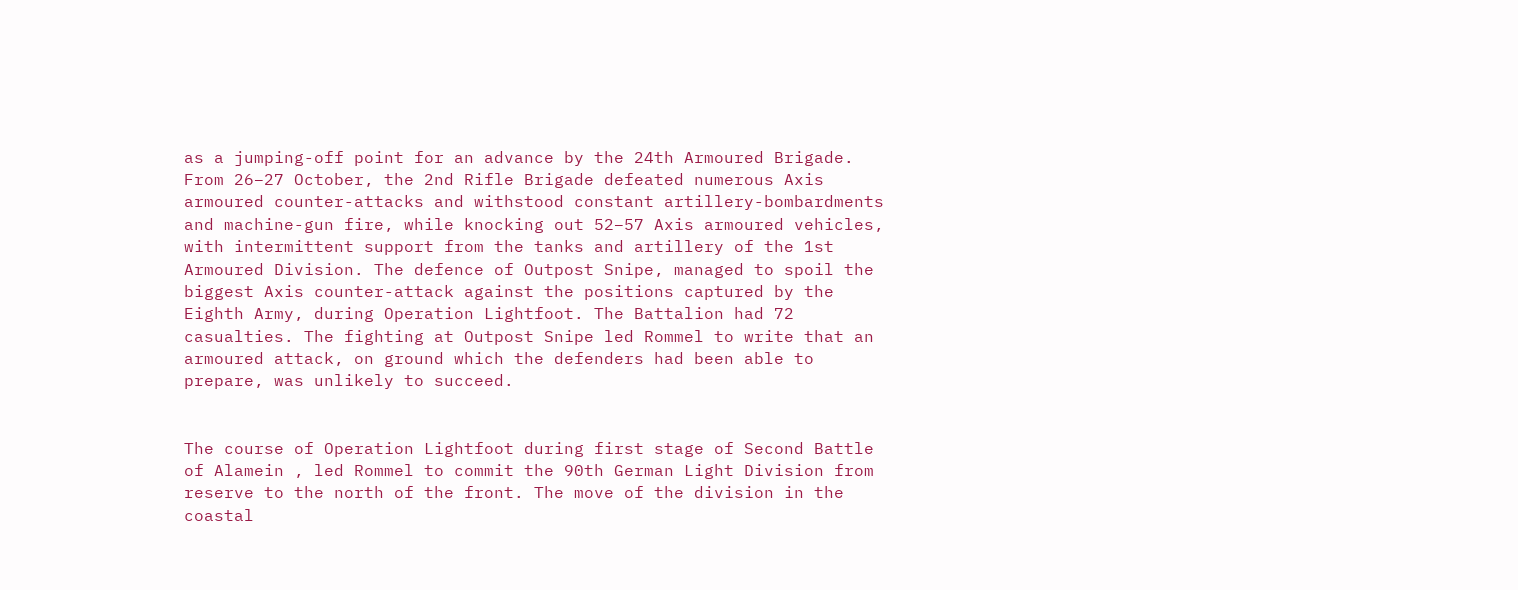as a jumping-off point for an advance by the 24th Armoured Brigade.
From 26–27 October, the 2nd Rifle Brigade defeated numerous Axis armoured counter-attacks and withstood constant artillery-bombardments and machine-gun fire, while knocking out 52–57 Axis armoured vehicles, with intermittent support from the tanks and artillery of the 1st Armoured Division. The defence of Outpost Snipe, managed to spoil the biggest Axis counter-attack against the positions captured by the Eighth Army, during Operation Lightfoot. The Battalion had 72 casualties. The fighting at Outpost Snipe led Rommel to write that an armoured attack, on ground which the defenders had been able to prepare, was unlikely to succeed.


The course of Operation Lightfoot during first stage of Second Battle of Alamein , led Rommel to commit the 90th German Light Division from reserve to the north of the front. The move of the division in the coastal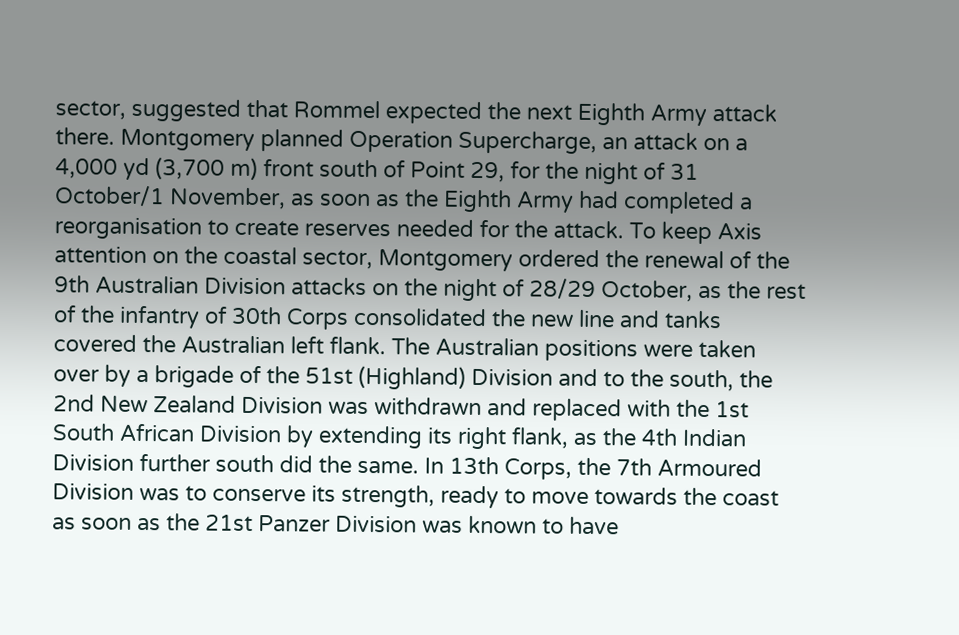sector, suggested that Rommel expected the next Eighth Army attack there. Montgomery planned Operation Supercharge, an attack on a 4,000 yd (3,700 m) front south of Point 29, for the night of 31 October/1 November, as soon as the Eighth Army had completed a reorganisation to create reserves needed for the attack. To keep Axis attention on the coastal sector, Montgomery ordered the renewal of the 9th Australian Division attacks on the night of 28/29 October, as the rest of the infantry of 30th Corps consolidated the new line and tanks covered the Australian left flank. The Australian positions were taken over by a brigade of the 51st (Highland) Division and to the south, the 2nd New Zealand Division was withdrawn and replaced with the 1st South African Division by extending its right flank, as the 4th Indian Division further south did the same. In 13th Corps, the 7th Armoured Division was to conserve its strength, ready to move towards the coast as soon as the 21st Panzer Division was known to have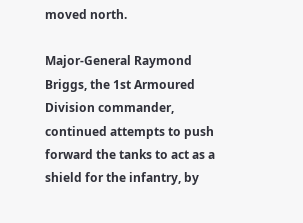moved north.

Major-General Raymond Briggs, the 1st Armoured Division commander, continued attempts to push forward the tanks to act as a shield for the infantry, by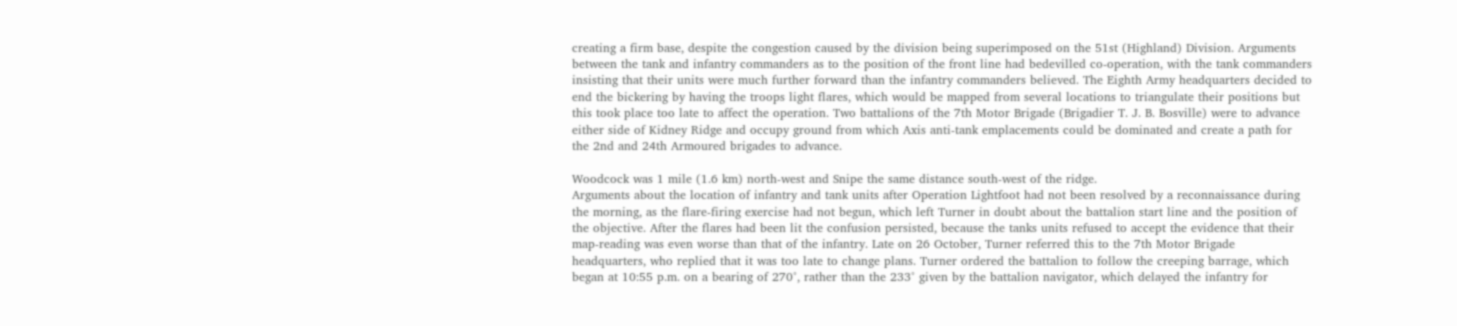creating a firm base, despite the congestion caused by the division being superimposed on the 51st (Highland) Division. Arguments between the tank and infantry commanders as to the position of the front line had bedevilled co-operation, with the tank commanders insisting that their units were much further forward than the infantry commanders believed. The Eighth Army headquarters decided to end the bickering by having the troops light flares, which would be mapped from several locations to triangulate their positions but this took place too late to affect the operation. Two battalions of the 7th Motor Brigade (Brigadier T. J. B. Bosville) were to advance either side of Kidney Ridge and occupy ground from which Axis anti-tank emplacements could be dominated and create a path for the 2nd and 24th Armoured brigades to advance.

Woodcock was 1 mile (1.6 km) north-west and Snipe the same distance south-west of the ridge.
Arguments about the location of infantry and tank units after Operation Lightfoot had not been resolved by a reconnaissance during the morning, as the flare-firing exercise had not begun, which left Turner in doubt about the battalion start line and the position of the objective. After the flares had been lit the confusion persisted, because the tanks units refused to accept the evidence that their map-reading was even worse than that of the infantry. Late on 26 October, Turner referred this to the 7th Motor Brigade headquarters, who replied that it was too late to change plans. Turner ordered the battalion to follow the creeping barrage, which began at 10:55 p.m. on a bearing of 270°, rather than the 233° given by the battalion navigator, which delayed the infantry for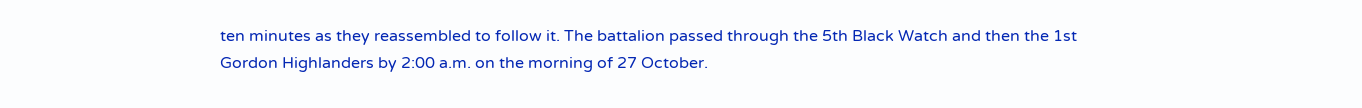ten minutes as they reassembled to follow it. The battalion passed through the 5th Black Watch and then the 1st Gordon Highlanders by 2:00 a.m. on the morning of 27 October.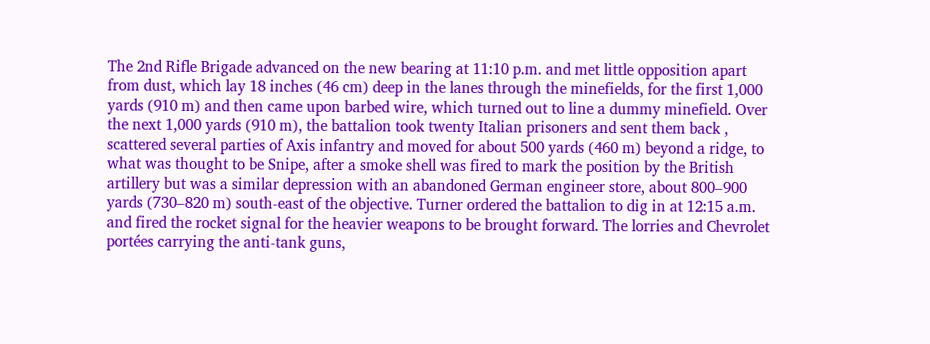The 2nd Rifle Brigade advanced on the new bearing at 11:10 p.m. and met little opposition apart from dust, which lay 18 inches (46 cm) deep in the lanes through the minefields, for the first 1,000 yards (910 m) and then came upon barbed wire, which turned out to line a dummy minefield. Over the next 1,000 yards (910 m), the battalion took twenty Italian prisoners and sent them back , scattered several parties of Axis infantry and moved for about 500 yards (460 m) beyond a ridge, to what was thought to be Snipe, after a smoke shell was fired to mark the position by the British artillery but was a similar depression with an abandoned German engineer store, about 800–900 yards (730–820 m) south-east of the objective. Turner ordered the battalion to dig in at 12:15 a.m. and fired the rocket signal for the heavier weapons to be brought forward. The lorries and Chevrolet portées carrying the anti-tank guns,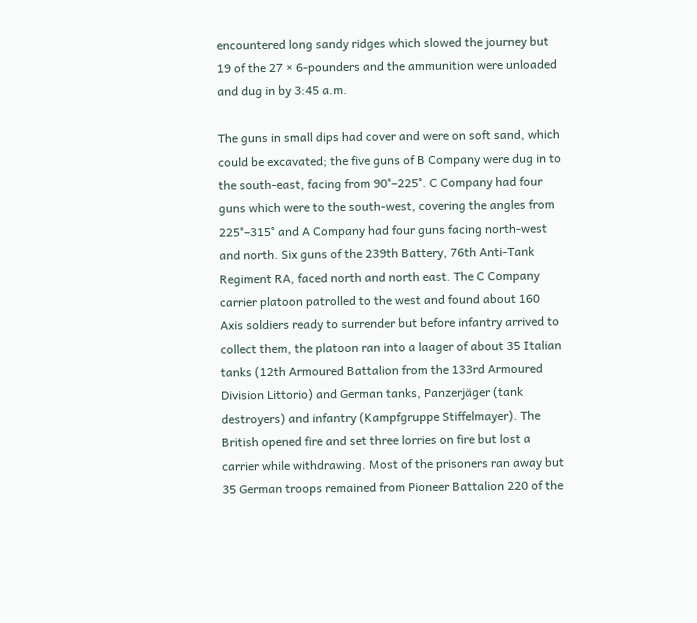encountered long sandy ridges which slowed the journey but 19 of the 27 × 6-pounders and the ammunition were unloaded and dug in by 3:45 a.m.

The guns in small dips had cover and were on soft sand, which could be excavated; the five guns of B Company were dug in to the south-east, facing from 90°–225°. C Company had four guns which were to the south-west, covering the angles from 225°–315° and A Company had four guns facing north-west and north. Six guns of the 239th Battery, 76th Anti-Tank Regiment RA, faced north and north east. The C Company carrier platoon patrolled to the west and found about 160 Axis soldiers ready to surrender but before infantry arrived to collect them, the platoon ran into a laager of about 35 Italian tanks (12th Armoured Battalion from the 133rd Armoured Division Littorio) and German tanks, Panzerjäger (tank destroyers) and infantry (Kampfgruppe Stiffelmayer). The British opened fire and set three lorries on fire but lost a carrier while withdrawing. Most of the prisoners ran away but 35 German troops remained from Pioneer Battalion 220 of the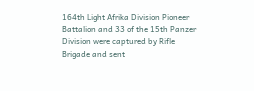164th Light Afrika Division Pioneer Battalion and 33 of the 15th Panzer Division were captured by Rifle Brigade and sent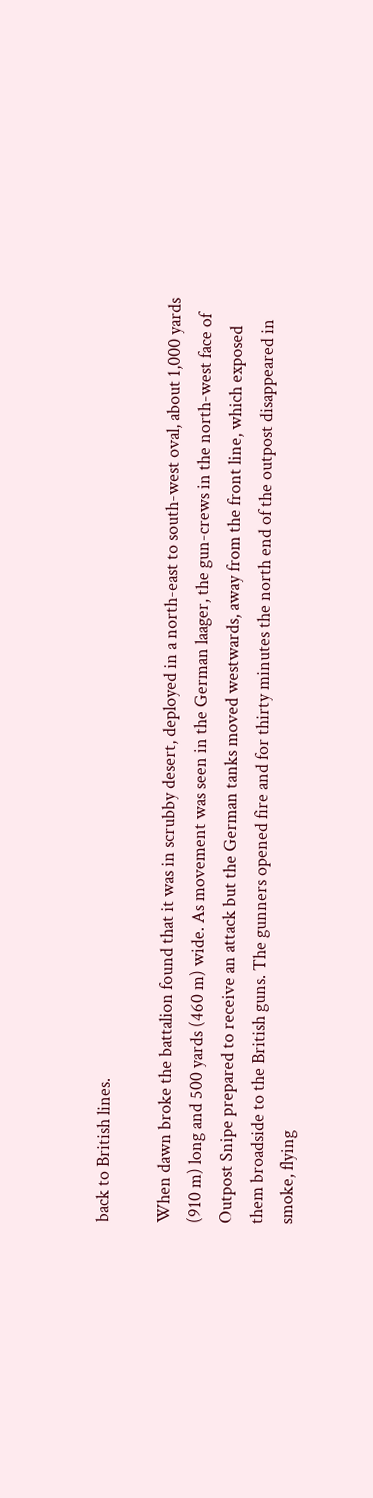back to British lines.

When dawn broke the battalion found that it was in scrubby desert, deployed in a north-east to south-west oval, about 1,000 yards (910 m) long and 500 yards (460 m) wide. As movement was seen in the German laager, the gun-crews in the north-west face of Outpost Snipe prepared to receive an attack but the German tanks moved westwards, away from the front line, which exposed them broadside to the British guns. The gunners opened fire and for thirty minutes the north end of the outpost disappeared in smoke, flying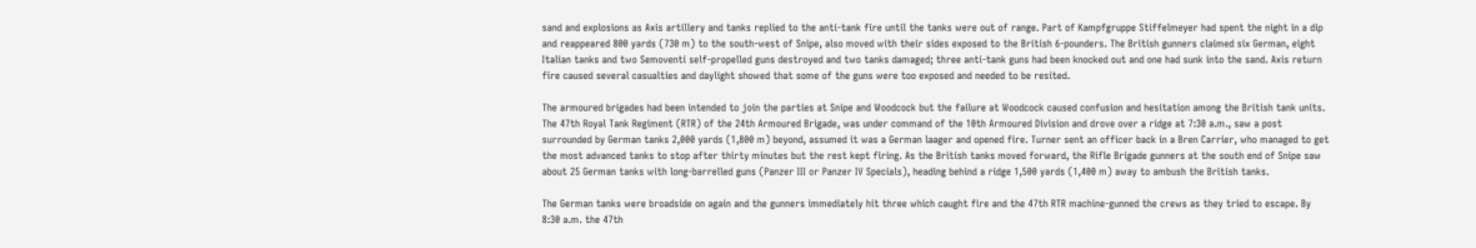sand and explosions as Axis artillery and tanks replied to the anti-tank fire until the tanks were out of range. Part of Kampfgruppe Stiffelmeyer had spent the night in a dip and reappeared 800 yards (730 m) to the south-west of Snipe, also moved with their sides exposed to the British 6-pounders. The British gunners claimed six German, eight Italian tanks and two Semoventi self-propelled guns destroyed and two tanks damaged; three anti-tank guns had been knocked out and one had sunk into the sand. Axis return fire caused several casualties and daylight showed that some of the guns were too exposed and needed to be resited.

The armoured brigades had been intended to join the parties at Snipe and Woodcock but the failure at Woodcock caused confusion and hesitation among the British tank units. The 47th Royal Tank Regiment (RTR) of the 24th Armoured Brigade, was under command of the 10th Armoured Division and drove over a ridge at 7:30 a.m., saw a post surrounded by German tanks 2,000 yards (1,800 m) beyond, assumed it was a German laager and opened fire. Turner sent an officer back in a Bren Carrier, who managed to get the most advanced tanks to stop after thirty minutes but the rest kept firing. As the British tanks moved forward, the Rifle Brigade gunners at the south end of Snipe saw about 25 German tanks with long-barrelled guns (Panzer III or Panzer IV Specials), heading behind a ridge 1,500 yards (1,400 m) away to ambush the British tanks.

The German tanks were broadside on again and the gunners immediately hit three which caught fire and the 47th RTR machine-gunned the crews as they tried to escape. By 8:30 a.m. the 47th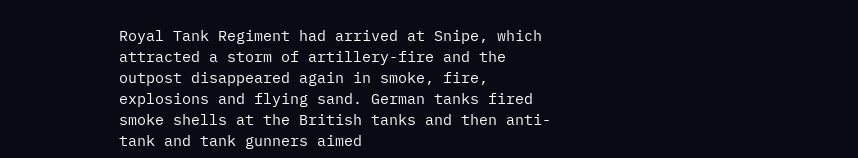Royal Tank Regiment had arrived at Snipe, which attracted a storm of artillery-fire and the outpost disappeared again in smoke, fire, explosions and flying sand. German tanks fired smoke shells at the British tanks and then anti-tank and tank gunners aimed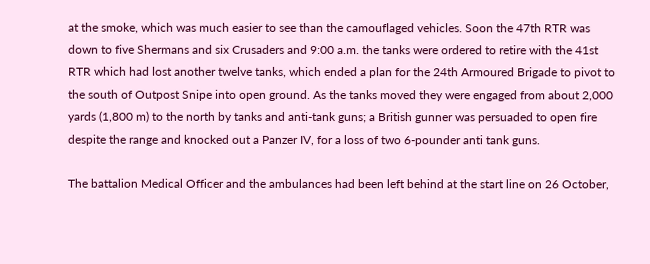at the smoke, which was much easier to see than the camouflaged vehicles. Soon the 47th RTR was down to five Shermans and six Crusaders and 9:00 a.m. the tanks were ordered to retire with the 41st RTR which had lost another twelve tanks, which ended a plan for the 24th Armoured Brigade to pivot to the south of Outpost Snipe into open ground. As the tanks moved they were engaged from about 2,000 yards (1,800 m) to the north by tanks and anti-tank guns; a British gunner was persuaded to open fire despite the range and knocked out a Panzer IV, for a loss of two 6-pounder anti tank guns.

The battalion Medical Officer and the ambulances had been left behind at the start line on 26 October,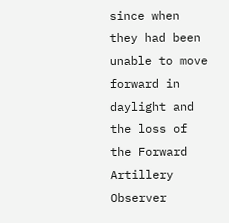since when they had been unable to move forward in daylight and the loss of the Forward Artillery Observer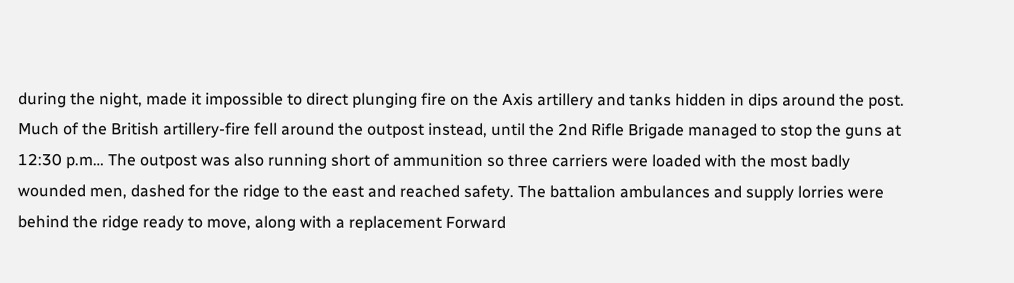during the night, made it impossible to direct plunging fire on the Axis artillery and tanks hidden in dips around the post. Much of the British artillery-fire fell around the outpost instead, until the 2nd Rifle Brigade managed to stop the guns at 12:30 p.m… The outpost was also running short of ammunition so three carriers were loaded with the most badly wounded men, dashed for the ridge to the east and reached safety. The battalion ambulances and supply lorries were behind the ridge ready to move, along with a replacement Forward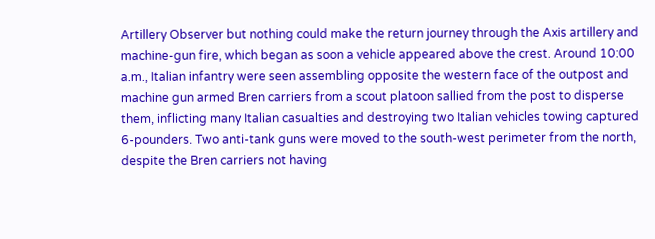Artillery Observer but nothing could make the return journey through the Axis artillery and machine-gun fire, which began as soon a vehicle appeared above the crest. Around 10:00 a.m., Italian infantry were seen assembling opposite the western face of the outpost and machine gun armed Bren carriers from a scout platoon sallied from the post to disperse them, inflicting many Italian casualties and destroying two Italian vehicles towing captured 6-pounders. Two anti-tank guns were moved to the south-west perimeter from the north, despite the Bren carriers not having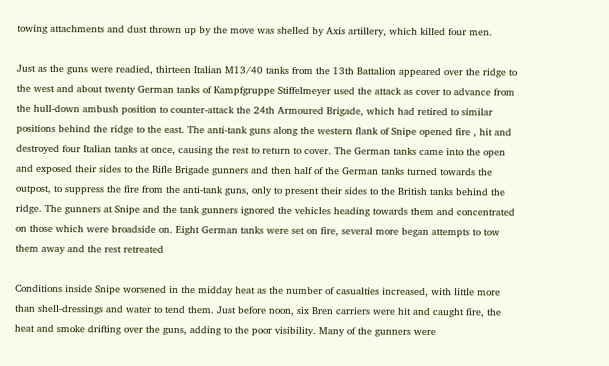towing attachments and dust thrown up by the move was shelled by Axis artillery, which killed four men.

Just as the guns were readied, thirteen Italian M13/40 tanks from the 13th Battalion appeared over the ridge to the west and about twenty German tanks of Kampfgruppe Stiffelmeyer used the attack as cover to advance from the hull-down ambush position to counter-attack the 24th Armoured Brigade, which had retired to similar positions behind the ridge to the east. The anti-tank guns along the western flank of Snipe opened fire , hit and destroyed four Italian tanks at once, causing the rest to return to cover. The German tanks came into the open and exposed their sides to the Rifle Brigade gunners and then half of the German tanks turned towards the outpost, to suppress the fire from the anti-tank guns, only to present their sides to the British tanks behind the ridge. The gunners at Snipe and the tank gunners ignored the vehicles heading towards them and concentrated on those which were broadside on. Eight German tanks were set on fire, several more began attempts to tow them away and the rest retreated

Conditions inside Snipe worsened in the midday heat as the number of casualties increased, with little more than shell-dressings and water to tend them. Just before noon, six Bren carriers were hit and caught fire, the heat and smoke drifting over the guns, adding to the poor visibility. Many of the gunners were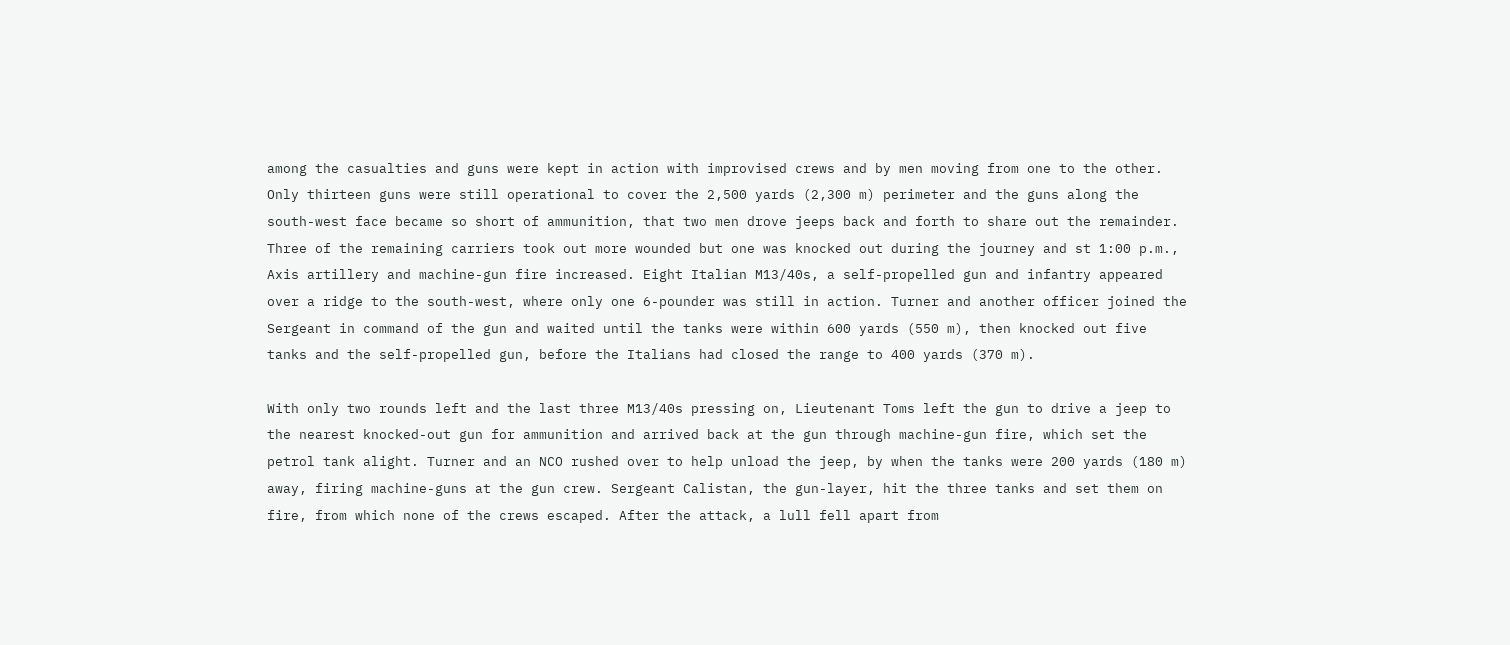among the casualties and guns were kept in action with improvised crews and by men moving from one to the other. Only thirteen guns were still operational to cover the 2,500 yards (2,300 m) perimeter and the guns along the south-west face became so short of ammunition, that two men drove jeeps back and forth to share out the remainder. Three of the remaining carriers took out more wounded but one was knocked out during the journey and st 1:00 p.m., Axis artillery and machine-gun fire increased. Eight Italian M13/40s, a self-propelled gun and infantry appeared over a ridge to the south-west, where only one 6-pounder was still in action. Turner and another officer joined the Sergeant in command of the gun and waited until the tanks were within 600 yards (550 m), then knocked out five tanks and the self-propelled gun, before the Italians had closed the range to 400 yards (370 m).

With only two rounds left and the last three M13/40s pressing on, Lieutenant Toms left the gun to drive a jeep to the nearest knocked-out gun for ammunition and arrived back at the gun through machine-gun fire, which set the petrol tank alight. Turner and an NCO rushed over to help unload the jeep, by when the tanks were 200 yards (180 m) away, firing machine-guns at the gun crew. Sergeant Calistan, the gun-layer, hit the three tanks and set them on fire, from which none of the crews escaped. After the attack, a lull fell apart from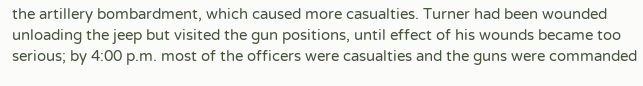the artillery bombardment, which caused more casualties. Turner had been wounded unloading the jeep but visited the gun positions, until effect of his wounds became too serious; by 4:00 p.m. most of the officers were casualties and the guns were commanded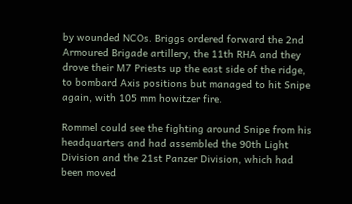by wounded NCOs. Briggs ordered forward the 2nd Armoured Brigade artillery, the 11th RHA and they drove their M7 Priests up the east side of the ridge, to bombard Axis positions but managed to hit Snipe again, with 105 mm howitzer fire.

Rommel could see the fighting around Snipe from his headquarters and had assembled the 90th Light Division and the 21st Panzer Division, which had been moved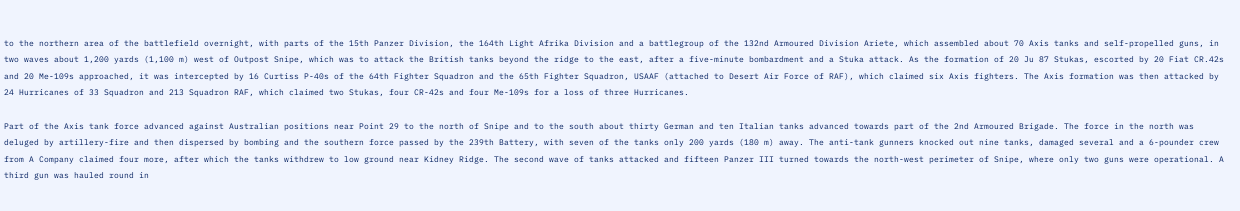to the northern area of the battlefield overnight, with parts of the 15th Panzer Division, the 164th Light Afrika Division and a battlegroup of the 132nd Armoured Division Ariete, which assembled about 70 Axis tanks and self-propelled guns, in two waves about 1,200 yards (1,100 m) west of Outpost Snipe, which was to attack the British tanks beyond the ridge to the east, after a five-minute bombardment and a Stuka attack. As the formation of 20 Ju 87 Stukas, escorted by 20 Fiat CR.42s and 20 Me-109s approached, it was intercepted by 16 Curtiss P-40s of the 64th Fighter Squadron and the 65th Fighter Squadron, USAAF (attached to Desert Air Force of RAF), which claimed six Axis fighters. The Axis formation was then attacked by 24 Hurricanes of 33 Squadron and 213 Squadron RAF, which claimed two Stukas, four CR-42s and four Me-109s for a loss of three Hurricanes.

Part of the Axis tank force advanced against Australian positions near Point 29 to the north of Snipe and to the south about thirty German and ten Italian tanks advanced towards part of the 2nd Armoured Brigade. The force in the north was deluged by artillery-fire and then dispersed by bombing and the southern force passed by the 239th Battery, with seven of the tanks only 200 yards (180 m) away. The anti-tank gunners knocked out nine tanks, damaged several and a 6-pounder crew from A Company claimed four more, after which the tanks withdrew to low ground near Kidney Ridge. The second wave of tanks attacked and fifteen Panzer III turned towards the north-west perimeter of Snipe, where only two guns were operational. A third gun was hauled round in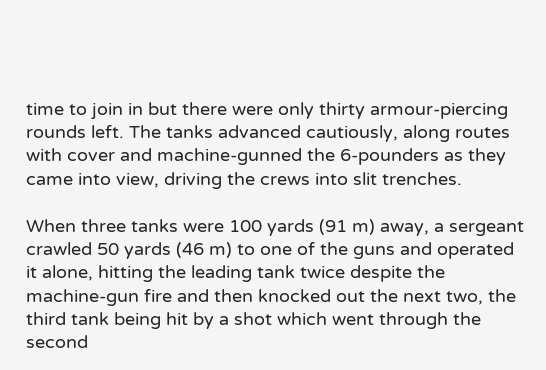time to join in but there were only thirty armour-piercing rounds left. The tanks advanced cautiously, along routes with cover and machine-gunned the 6-pounders as they came into view, driving the crews into slit trenches.

When three tanks were 100 yards (91 m) away, a sergeant crawled 50 yards (46 m) to one of the guns and operated it alone, hitting the leading tank twice despite the machine-gun fire and then knocked out the next two, the third tank being hit by a shot which went through the second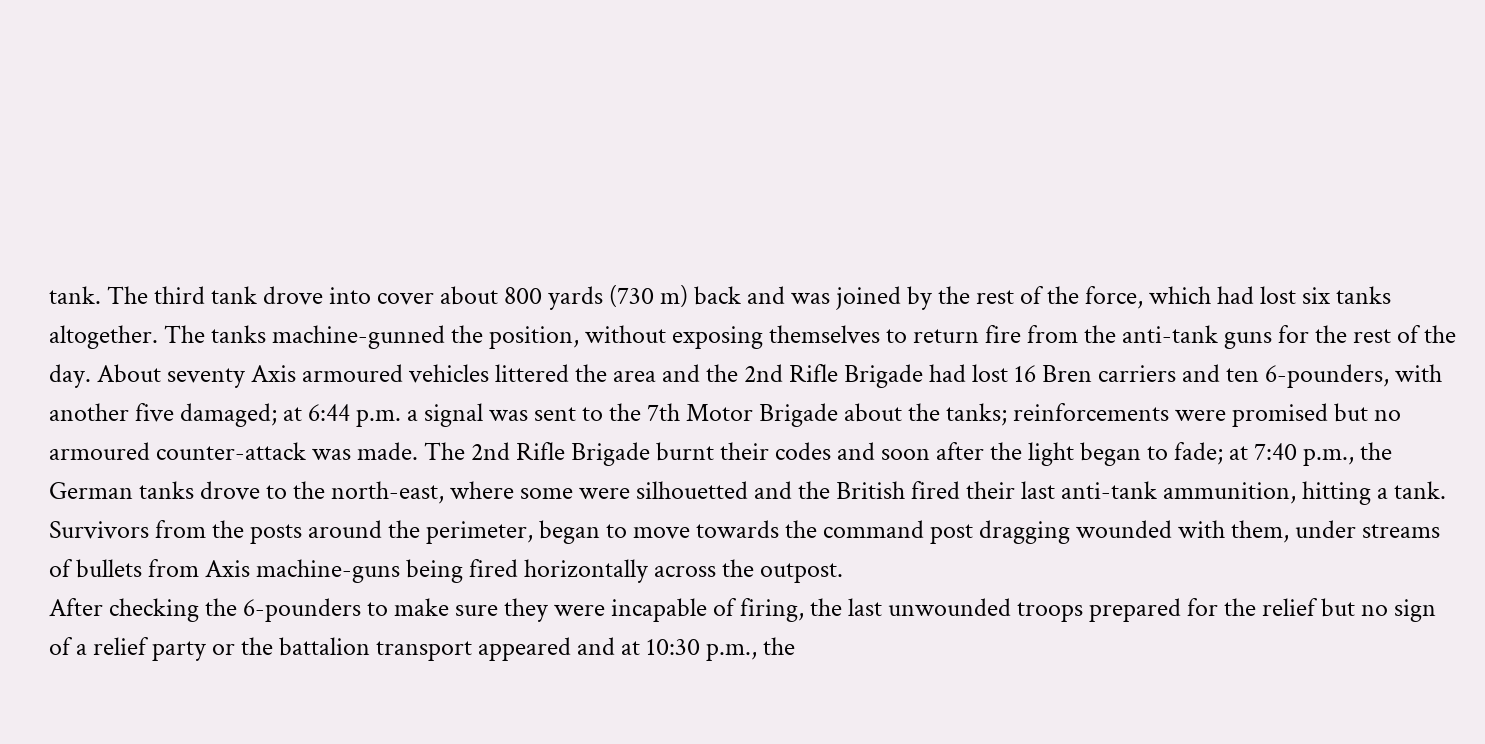tank. The third tank drove into cover about 800 yards (730 m) back and was joined by the rest of the force, which had lost six tanks altogether. The tanks machine-gunned the position, without exposing themselves to return fire from the anti-tank guns for the rest of the day. About seventy Axis armoured vehicles littered the area and the 2nd Rifle Brigade had lost 16 Bren carriers and ten 6-pounders, with another five damaged; at 6:44 p.m. a signal was sent to the 7th Motor Brigade about the tanks; reinforcements were promised but no armoured counter-attack was made. The 2nd Rifle Brigade burnt their codes and soon after the light began to fade; at 7:40 p.m., the German tanks drove to the north-east, where some were silhouetted and the British fired their last anti-tank ammunition, hitting a tank. Survivors from the posts around the perimeter, began to move towards the command post dragging wounded with them, under streams of bullets from Axis machine-guns being fired horizontally across the outpost.
After checking the 6-pounders to make sure they were incapable of firing, the last unwounded troops prepared for the relief but no sign of a relief party or the battalion transport appeared and at 10:30 p.m., the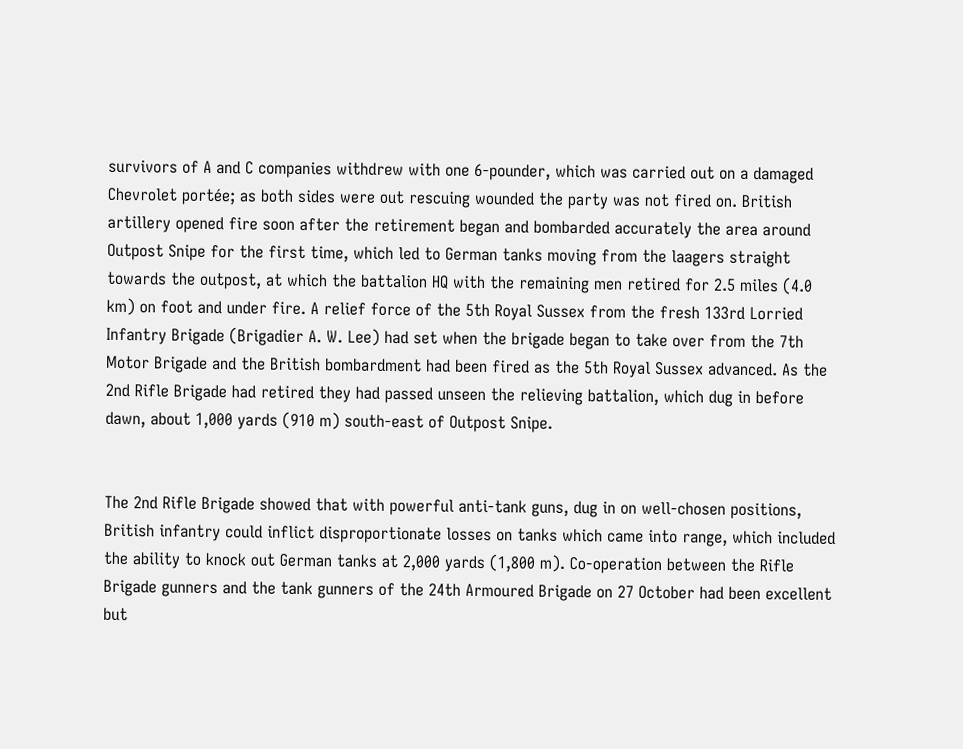survivors of A and C companies withdrew with one 6-pounder, which was carried out on a damaged Chevrolet portée; as both sides were out rescuing wounded the party was not fired on. British artillery opened fire soon after the retirement began and bombarded accurately the area around Outpost Snipe for the first time, which led to German tanks moving from the laagers straight towards the outpost, at which the battalion HQ with the remaining men retired for 2.5 miles (4.0 km) on foot and under fire. A relief force of the 5th Royal Sussex from the fresh 133rd Lorried Infantry Brigade (Brigadier A. W. Lee) had set when the brigade began to take over from the 7th Motor Brigade and the British bombardment had been fired as the 5th Royal Sussex advanced. As the 2nd Rifle Brigade had retired they had passed unseen the relieving battalion, which dug in before dawn, about 1,000 yards (910 m) south-east of Outpost Snipe.


The 2nd Rifle Brigade showed that with powerful anti-tank guns, dug in on well-chosen positions, British infantry could inflict disproportionate losses on tanks which came into range, which included the ability to knock out German tanks at 2,000 yards (1,800 m). Co-operation between the Rifle Brigade gunners and the tank gunners of the 24th Armoured Brigade on 27 October had been excellent but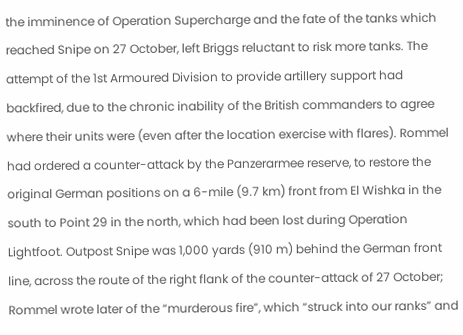the imminence of Operation Supercharge and the fate of the tanks which reached Snipe on 27 October, left Briggs reluctant to risk more tanks. The attempt of the 1st Armoured Division to provide artillery support had backfired, due to the chronic inability of the British commanders to agree where their units were (even after the location exercise with flares). Rommel had ordered a counter-attack by the Panzerarmee reserve, to restore the original German positions on a 6-mile (9.7 km) front from El Wishka in the south to Point 29 in the north, which had been lost during Operation Lightfoot. Outpost Snipe was 1,000 yards (910 m) behind the German front line, across the route of the right flank of the counter-attack of 27 October; Rommel wrote later of the “murderous fire”, which “struck into our ranks” and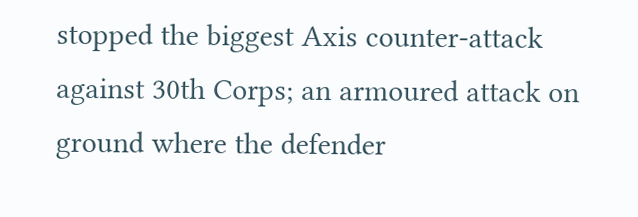stopped the biggest Axis counter-attack against 30th Corps; an armoured attack on ground where the defender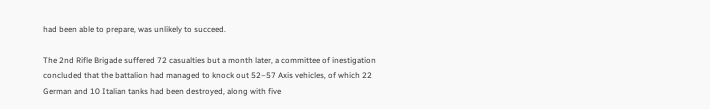had been able to prepare, was unlikely to succeed.

The 2nd Rifle Brigade suffered 72 casualties but a month later, a committee of inestigation concluded that the battalion had managed to knock out 52–57 Axis vehicles, of which 22 German and 10 Italian tanks had been destroyed, along with five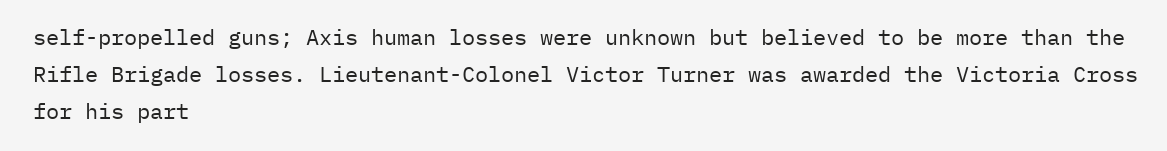self-propelled guns; Axis human losses were unknown but believed to be more than the Rifle Brigade losses. Lieutenant-Colonel Victor Turner was awarded the Victoria Cross for his part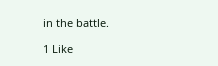in the battle.

1 Like